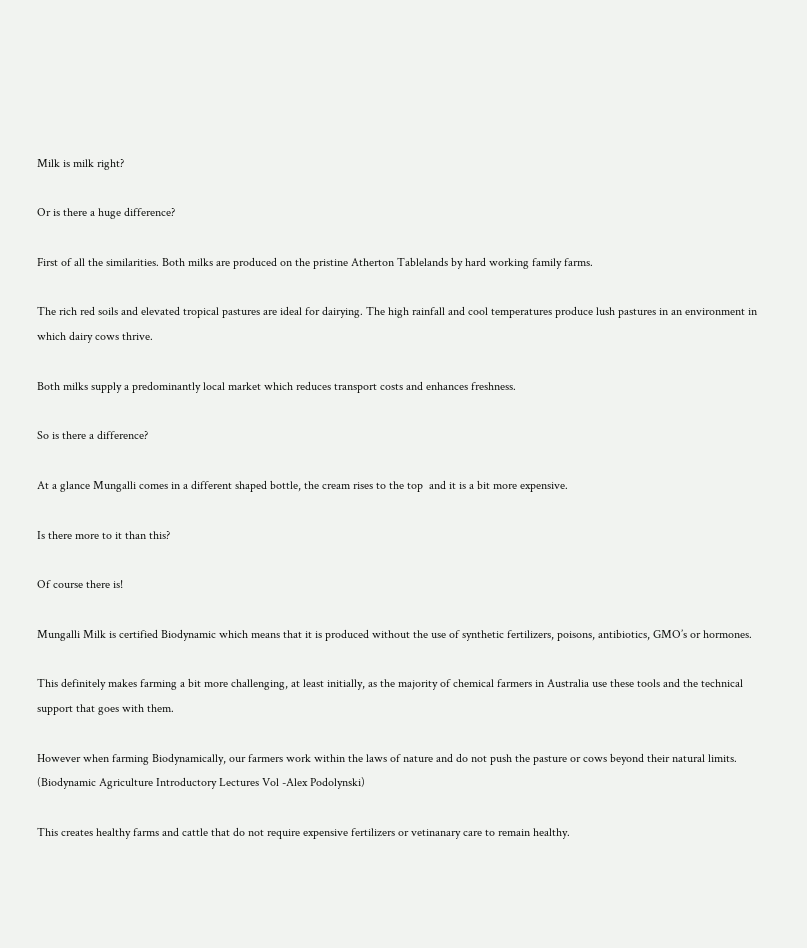Milk is milk right?

Or is there a huge difference?

First of all the similarities. Both milks are produced on the pristine Atherton Tablelands by hard working family farms.

The rich red soils and elevated tropical pastures are ideal for dairying. The high rainfall and cool temperatures produce lush pastures in an environment in which dairy cows thrive.

Both milks supply a predominantly local market which reduces transport costs and enhances freshness.

So is there a difference?

At a glance Mungalli comes in a different shaped bottle, the cream rises to the top  and it is a bit more expensive.

Is there more to it than this?

Of course there is!

Mungalli Milk is certified Biodynamic which means that it is produced without the use of synthetic fertilizers, poisons, antibiotics, GMO’s or hormones.

This definitely makes farming a bit more challenging, at least initially, as the majority of chemical farmers in Australia use these tools and the technical support that goes with them.

However when farming Biodynamically, our farmers work within the laws of nature and do not push the pasture or cows beyond their natural limits. (Biodynamic Agriculture Introductory Lectures Vol -Alex Podolynski)

This creates healthy farms and cattle that do not require expensive fertilizers or vetinanary care to remain healthy.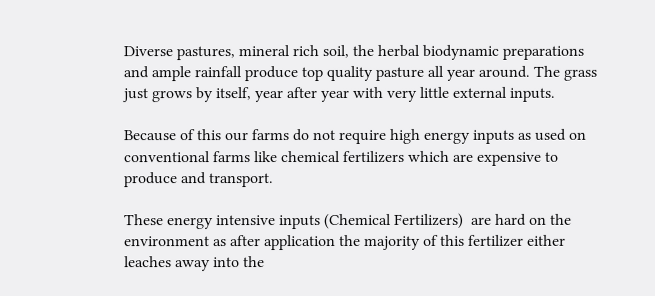Diverse pastures, mineral rich soil, the herbal biodynamic preparations  and ample rainfall produce top quality pasture all year around. The grass just grows by itself, year after year with very little external inputs.

Because of this our farms do not require high energy inputs as used on conventional farms like chemical fertilizers which are expensive to produce and transport.

These energy intensive inputs (Chemical Fertilizers)  are hard on the environment as after application the majority of this fertilizer either leaches away into the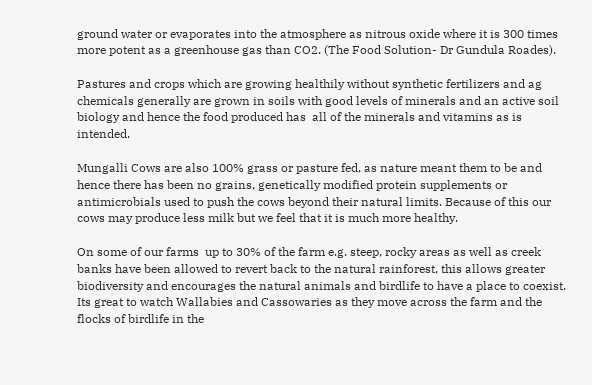ground water or evaporates into the atmosphere as nitrous oxide where it is 300 times more potent as a greenhouse gas than CO2. (The Food Solution- Dr Gundula Roades).

Pastures and crops which are growing healthily without synthetic fertilizers and ag chemicals generally are grown in soils with good levels of minerals and an active soil biology and hence the food produced has  all of the minerals and vitamins as is intended.

Mungalli Cows are also 100% grass or pasture fed, as nature meant them to be and hence there has been no grains, genetically modified protein supplements or antimicrobials used to push the cows beyond their natural limits. Because of this our cows may produce less milk but we feel that it is much more healthy.

On some of our farms  up to 30% of the farm e.g. steep, rocky areas as well as creek banks have been allowed to revert back to the natural rainforest, this allows greater biodiversity and encourages the natural animals and birdlife to have a place to coexist. Its great to watch Wallabies and Cassowaries as they move across the farm and the flocks of birdlife in the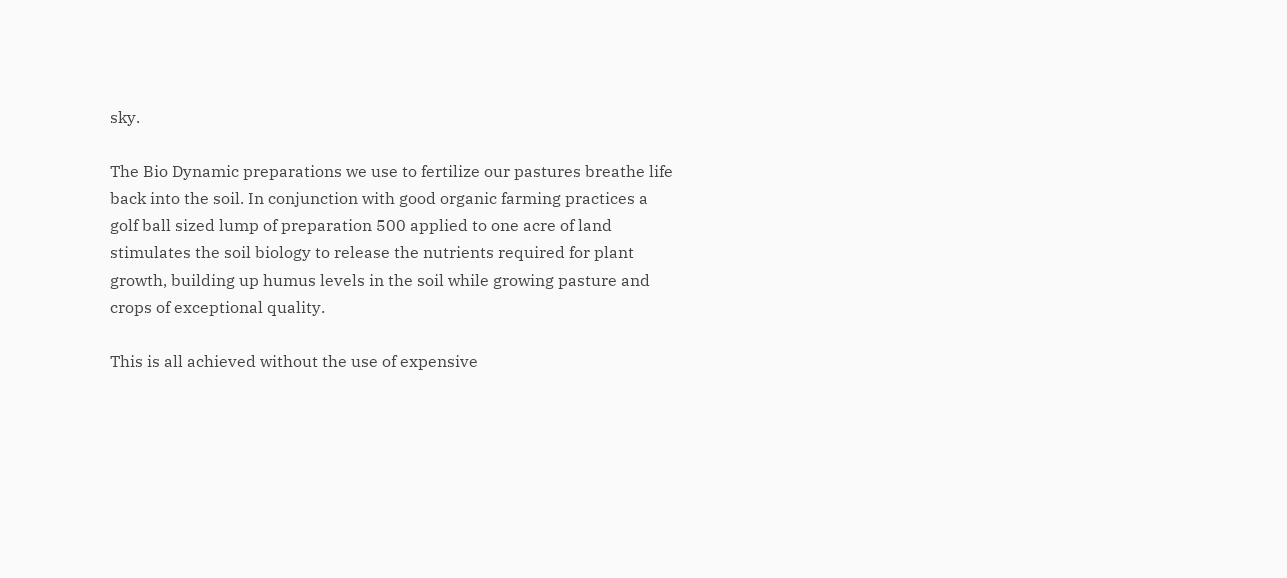sky.

The Bio Dynamic preparations we use to fertilize our pastures breathe life back into the soil. In conjunction with good organic farming practices a golf ball sized lump of preparation 500 applied to one acre of land stimulates the soil biology to release the nutrients required for plant growth, building up humus levels in the soil while growing pasture and crops of exceptional quality.

This is all achieved without the use of expensive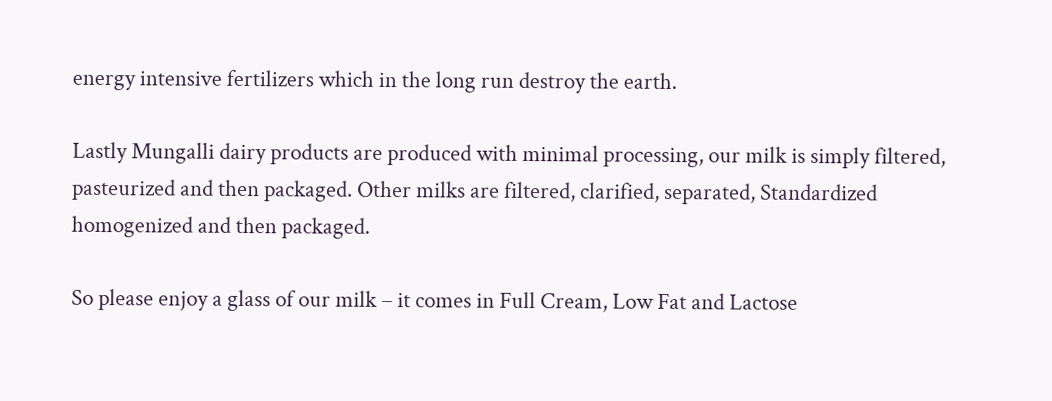energy intensive fertilizers which in the long run destroy the earth.

Lastly Mungalli dairy products are produced with minimal processing, our milk is simply filtered, pasteurized and then packaged. Other milks are filtered, clarified, separated, Standardized homogenized and then packaged.

So please enjoy a glass of our milk – it comes in Full Cream, Low Fat and Lactose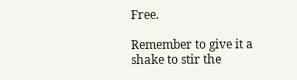Free.

Remember to give it a shake to stir the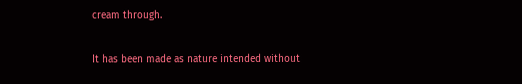cream through.

It has been made as nature intended without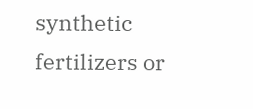synthetic fertilizers or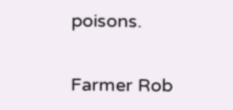poisons.


Farmer Rob